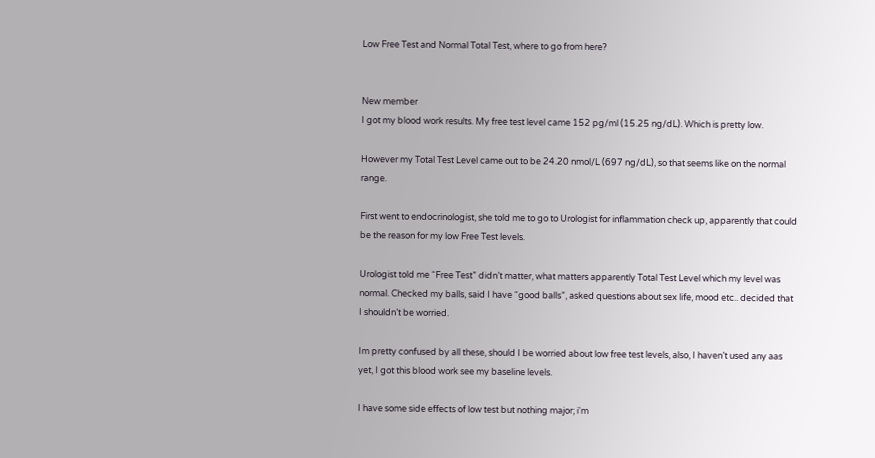Low Free Test and Normal Total Test, where to go from here?


New member
I got my blood work results. My free test level came 152 pg/ml (15.25 ng/dL). Which is pretty low.

However my Total Test Level came out to be 24.20 nmol/L (697 ng/dL), so that seems like on the normal range.

First went to endocrinologist, she told me to go to Urologist for inflammation check up, apparently that could be the reason for my low Free Test levels.

Urologist told me “Free Test” didn’t matter, what matters apparently Total Test Level which my level was normal. Checked my balls, said I have “good balls”, asked questions about sex life, mood etc.. decided that I shouldn’t be worried.

Im pretty confused by all these, should I be worried about low free test levels, also, I haven’t used any aas yet, I got this blood work see my baseline levels.

I have some side effects of low test but nothing major; i'm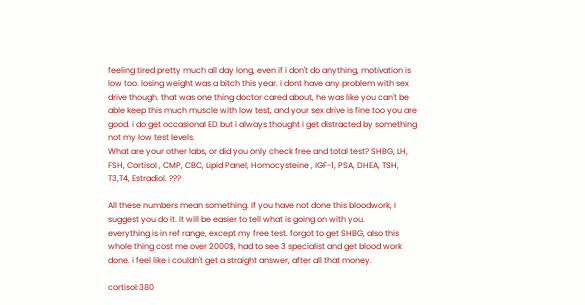feeling tired pretty much all day long, even if i don't do anything, motivation is low too. losing weight was a bitch this year. i dont have any problem with sex drive though. that was one thing doctor cared about, he was like you can't be able keep this much muscle with low test, and your sex drive is fine too you are good. i do get occasional ED but i always thought i get distracted by something not my low test levels.
What are your other labs, or did you only check free and total test? SHBG, LH, FSH, Cortisol , CMP, CBC, Lipid Panel, Homocysteine , IGF-1, PSA, DHEA, TSH, T3,T4, Estradiol. ???

All these numbers mean something. If you have not done this bloodwork, I suggest you do it. It will be easier to tell what is going on with you.
everything is in ref range, except my free test. forgot to get SHBG, also this whole thing cost me over 2000$, had to see 3 specialist and get blood work done. i feel like i couldn't get a straight answer, after all that money.

cortisol:380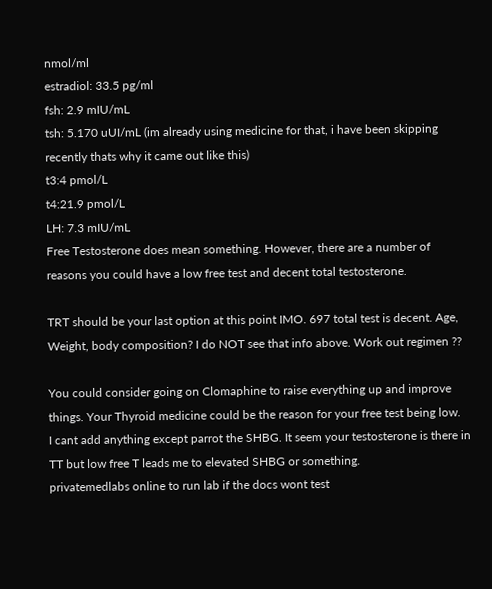nmol/ml
estradiol: 33.5 pg/ml
fsh: 2.9 mIU/mL
tsh: 5.170 uUI/mL (im already using medicine for that, i have been skipping recently thats why it came out like this)
t3:4 pmol/L
t4:21.9 pmol/L
LH: 7.3 mIU/mL
Free Testosterone does mean something. However, there are a number of reasons you could have a low free test and decent total testosterone.

TRT should be your last option at this point IMO. 697 total test is decent. Age, Weight, body composition? I do NOT see that info above. Work out regimen ??

You could consider going on Clomaphine to raise everything up and improve things. Your Thyroid medicine could be the reason for your free test being low.
I cant add anything except parrot the SHBG. It seem your testosterone is there in TT but low free T leads me to elevated SHBG or something.
privatemedlabs online to run lab if the docs wont test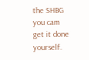the SHBG you cam get it done yourself.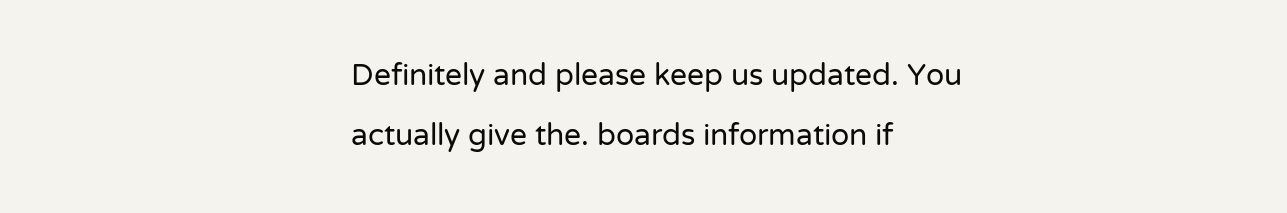Definitely and please keep us updated. You actually give the. boards information if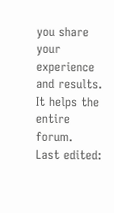you share your experience and results. It helps the entire forum.
Last edited: